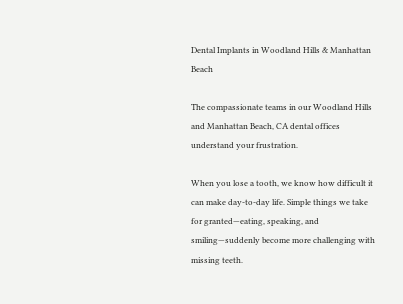Dental Implants in Woodland Hills & Manhattan Beach

The compassionate teams in our Woodland Hills and Manhattan Beach, CA dental offices understand your frustration.

When you lose a tooth, we know how difficult it can make day-to-day life. Simple things we take for granted—eating, speaking, and smiling—suddenly become more challenging with missing teeth.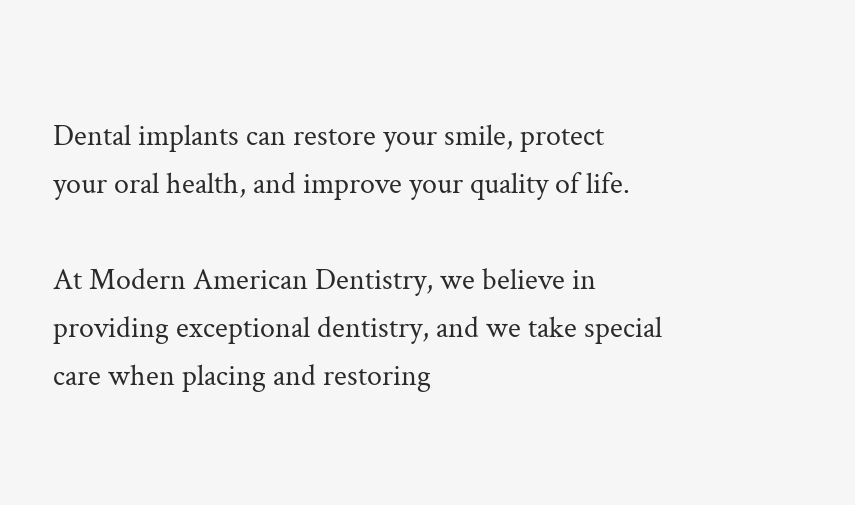Dental implants can restore your smile, protect your oral health, and improve your quality of life.

At Modern American Dentistry, we believe in providing exceptional dentistry, and we take special care when placing and restoring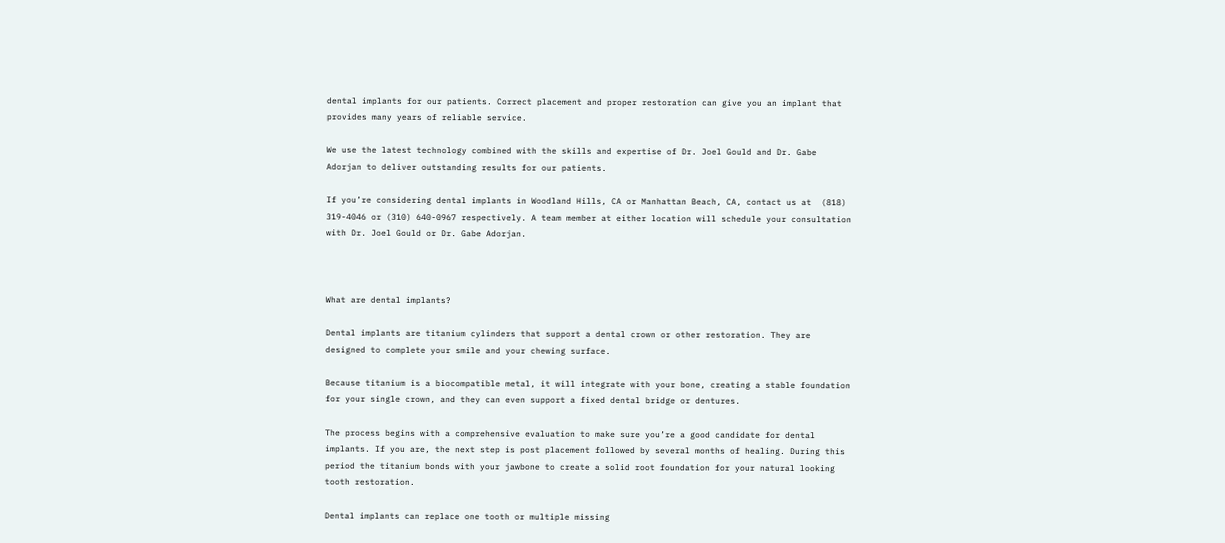dental implants for our patients. Correct placement and proper restoration can give you an implant that provides many years of reliable service.

We use the latest technology combined with the skills and expertise of Dr. Joel Gould and Dr. Gabe Adorjan to deliver outstanding results for our patients.

If you’re considering dental implants in Woodland Hills, CA or Manhattan Beach, CA, contact us at  (818) 319-4046 or (310) 640-0967 respectively. A team member at either location will schedule your consultation with Dr. Joel Gould or Dr. Gabe Adorjan.



What are dental implants?

Dental implants are titanium cylinders that support a dental crown or other restoration. They are designed to complete your smile and your chewing surface.

Because titanium is a biocompatible metal, it will integrate with your bone, creating a stable foundation for your single crown, and they can even support a fixed dental bridge or dentures.

The process begins with a comprehensive evaluation to make sure you’re a good candidate for dental implants. If you are, the next step is post placement followed by several months of healing. During this period the titanium bonds with your jawbone to create a solid root foundation for your natural looking tooth restoration.

Dental implants can replace one tooth or multiple missing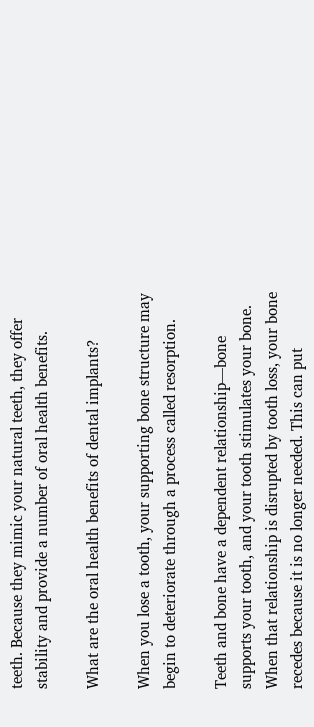teeth. Because they mimic your natural teeth, they offer stability and provide a number of oral health benefits.

What are the oral health benefits of dental implants?

When you lose a tooth, your supporting bone structure may begin to deteriorate through a process called resorption.

Teeth and bone have a dependent relationship—bone supports your tooth, and your tooth stimulates your bone. When that relationship is disrupted by tooth loss, your bone recedes because it is no longer needed. This can put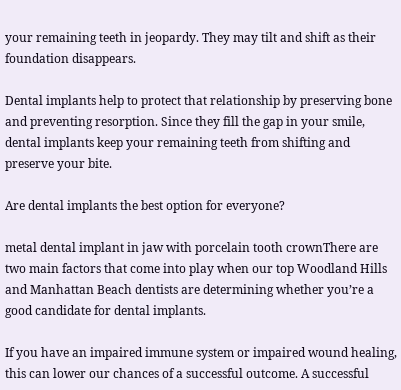your remaining teeth in jeopardy. They may tilt and shift as their foundation disappears.

Dental implants help to protect that relationship by preserving bone and preventing resorption. Since they fill the gap in your smile, dental implants keep your remaining teeth from shifting and preserve your bite.

Are dental implants the best option for everyone?

metal dental implant in jaw with porcelain tooth crownThere are two main factors that come into play when our top Woodland Hills and Manhattan Beach dentists are determining whether you’re a good candidate for dental implants.

If you have an impaired immune system or impaired wound healing, this can lower our chances of a successful outcome. A successful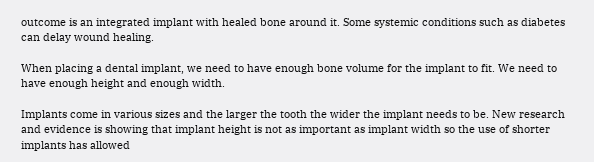outcome is an integrated implant with healed bone around it. Some systemic conditions such as diabetes can delay wound healing.

When placing a dental implant, we need to have enough bone volume for the implant to fit. We need to have enough height and enough width.

Implants come in various sizes and the larger the tooth the wider the implant needs to be. New research and evidence is showing that implant height is not as important as implant width so the use of shorter implants has allowed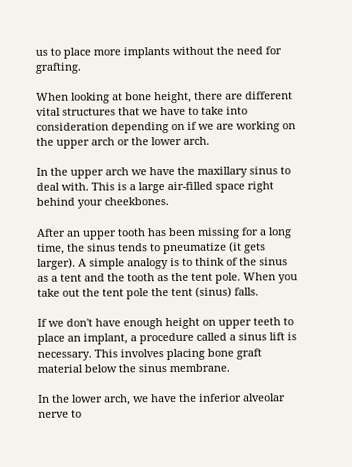us to place more implants without the need for grafting.

When looking at bone height, there are different vital structures that we have to take into consideration depending on if we are working on the upper arch or the lower arch.

In the upper arch we have the maxillary sinus to deal with. This is a large air-filled space right behind your cheekbones.

After an upper tooth has been missing for a long time, the sinus tends to pneumatize (it gets larger). A simple analogy is to think of the sinus as a tent and the tooth as the tent pole. When you take out the tent pole the tent (sinus) falls.

If we don't have enough height on upper teeth to place an implant, a procedure called a sinus lift is necessary. This involves placing bone graft material below the sinus membrane.

In the lower arch, we have the inferior alveolar nerve to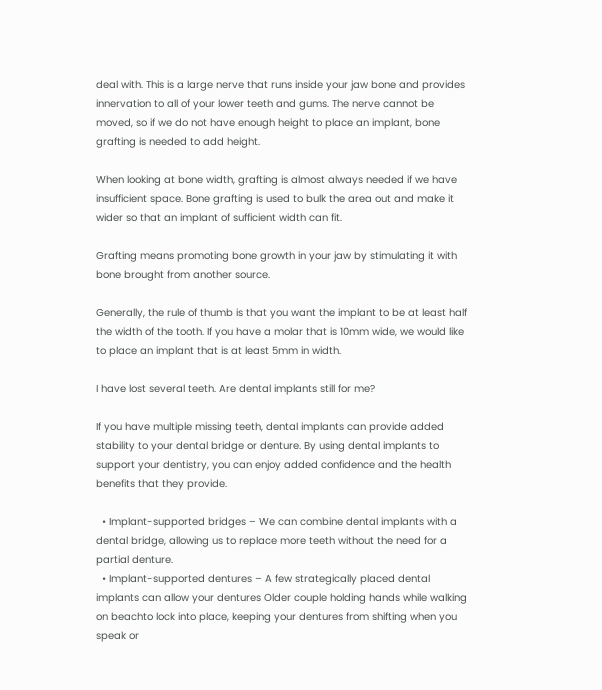deal with. This is a large nerve that runs inside your jaw bone and provides innervation to all of your lower teeth and gums. The nerve cannot be moved, so if we do not have enough height to place an implant, bone grafting is needed to add height.

When looking at bone width, grafting is almost always needed if we have insufficient space. Bone grafting is used to bulk the area out and make it wider so that an implant of sufficient width can fit.

Grafting means promoting bone growth in your jaw by stimulating it with bone brought from another source.

Generally, the rule of thumb is that you want the implant to be at least half the width of the tooth. If you have a molar that is 10mm wide, we would like to place an implant that is at least 5mm in width.

I have lost several teeth. Are dental implants still for me?

If you have multiple missing teeth, dental implants can provide added stability to your dental bridge or denture. By using dental implants to support your dentistry, you can enjoy added confidence and the health benefits that they provide.

  • Implant-supported bridges – We can combine dental implants with a dental bridge, allowing us to replace more teeth without the need for a partial denture.
  • Implant-supported dentures – A few strategically placed dental implants can allow your dentures Older couple holding hands while walking on beachto lock into place, keeping your dentures from shifting when you speak or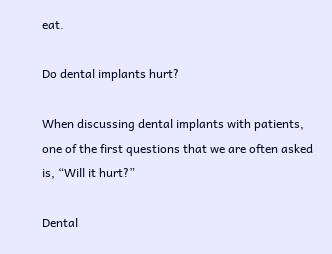eat.

Do dental implants hurt?

When discussing dental implants with patients, one of the first questions that we are often asked is, “Will it hurt?”

Dental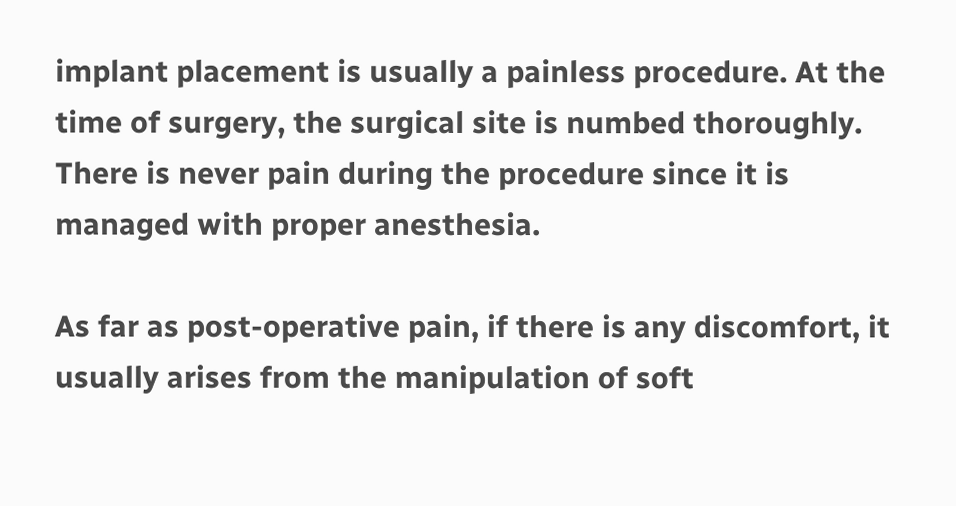implant placement is usually a painless procedure. At the time of surgery, the surgical site is numbed thoroughly. There is never pain during the procedure since it is managed with proper anesthesia.

As far as post-operative pain, if there is any discomfort, it usually arises from the manipulation of soft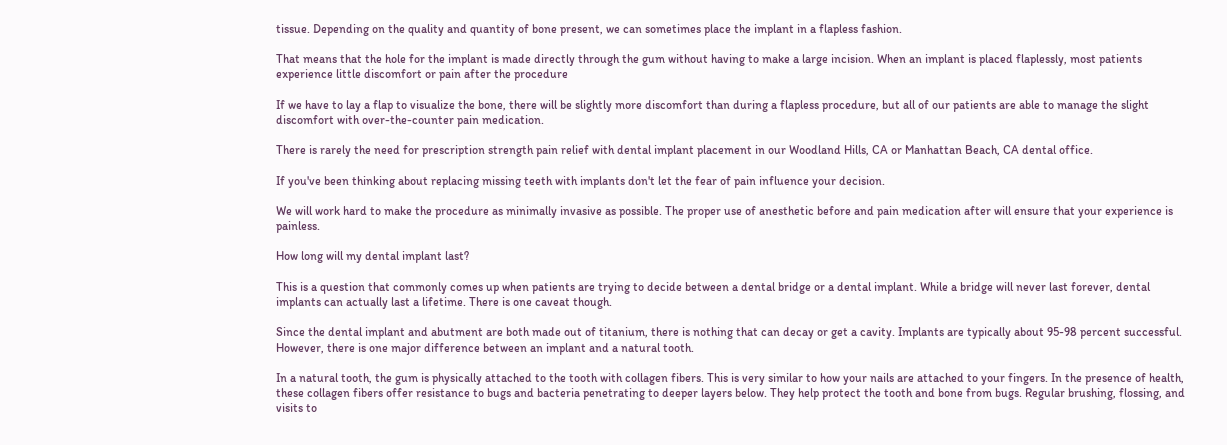tissue. Depending on the quality and quantity of bone present, we can sometimes place the implant in a flapless fashion.

That means that the hole for the implant is made directly through the gum without having to make a large incision. When an implant is placed flaplessly, most patients experience little discomfort or pain after the procedure

If we have to lay a flap to visualize the bone, there will be slightly more discomfort than during a flapless procedure, but all of our patients are able to manage the slight discomfort with over-the-counter pain medication.

There is rarely the need for prescription strength pain relief with dental implant placement in our Woodland Hills, CA or Manhattan Beach, CA dental office.

If you've been thinking about replacing missing teeth with implants don't let the fear of pain influence your decision.

We will work hard to make the procedure as minimally invasive as possible. The proper use of anesthetic before and pain medication after will ensure that your experience is painless.

How long will my dental implant last?

This is a question that commonly comes up when patients are trying to decide between a dental bridge or a dental implant. While a bridge will never last forever, dental implants can actually last a lifetime. There is one caveat though.

Since the dental implant and abutment are both made out of titanium, there is nothing that can decay or get a cavity. Implants are typically about 95-98 percent successful. However, there is one major difference between an implant and a natural tooth.

In a natural tooth, the gum is physically attached to the tooth with collagen fibers. This is very similar to how your nails are attached to your fingers. In the presence of health, these collagen fibers offer resistance to bugs and bacteria penetrating to deeper layers below. They help protect the tooth and bone from bugs. Regular brushing, flossing, and visits to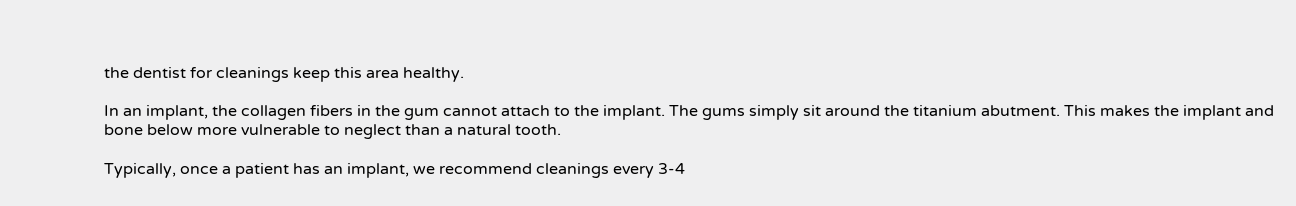the dentist for cleanings keep this area healthy.

In an implant, the collagen fibers in the gum cannot attach to the implant. The gums simply sit around the titanium abutment. This makes the implant and bone below more vulnerable to neglect than a natural tooth.

Typically, once a patient has an implant, we recommend cleanings every 3-4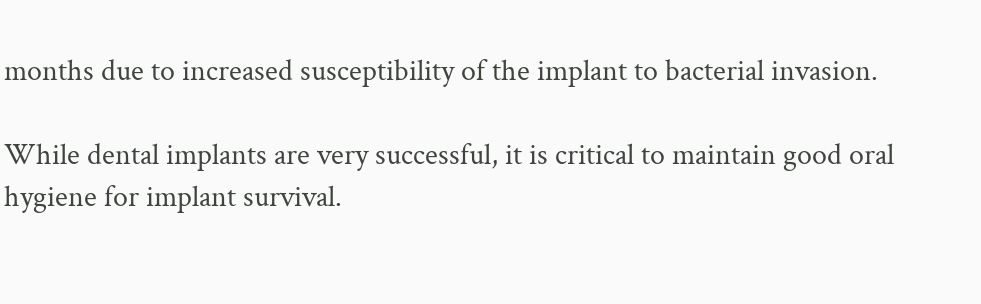months due to increased susceptibility of the implant to bacterial invasion.

While dental implants are very successful, it is critical to maintain good oral hygiene for implant survival.